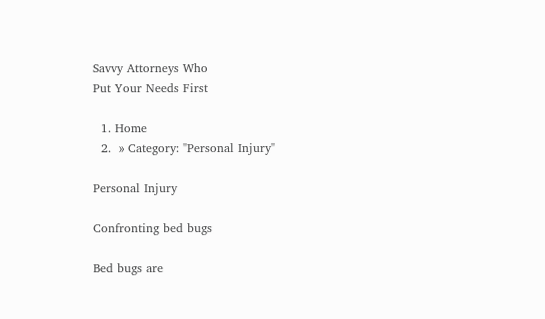Savvy Attorneys Who
Put Your Needs First

  1. Home
  2.  » Category: "Personal Injury"

Personal Injury

Confronting bed bugs

Bed bugs are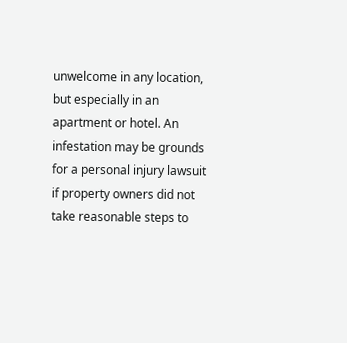unwelcome in any location, but especially in an apartment or hotel. An infestation may be grounds for a personal injury lawsuit if property owners did not take reasonable steps to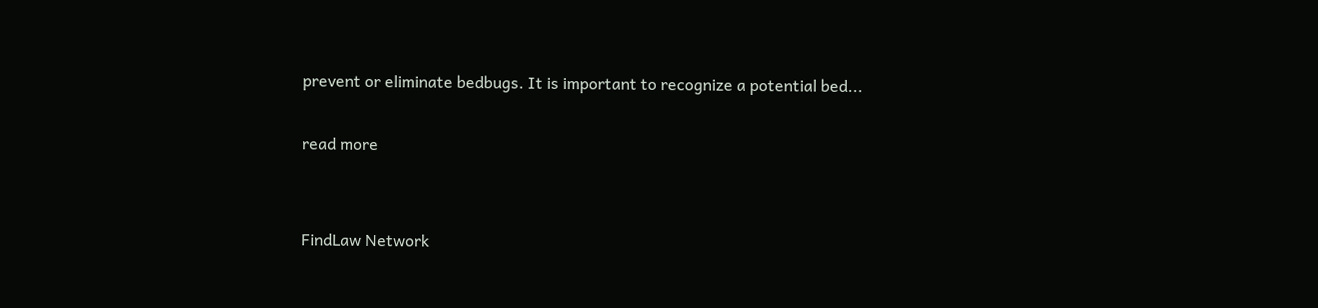prevent or eliminate bedbugs. It is important to recognize a potential bed...

read more


FindLaw Network